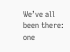We’ve all been there: one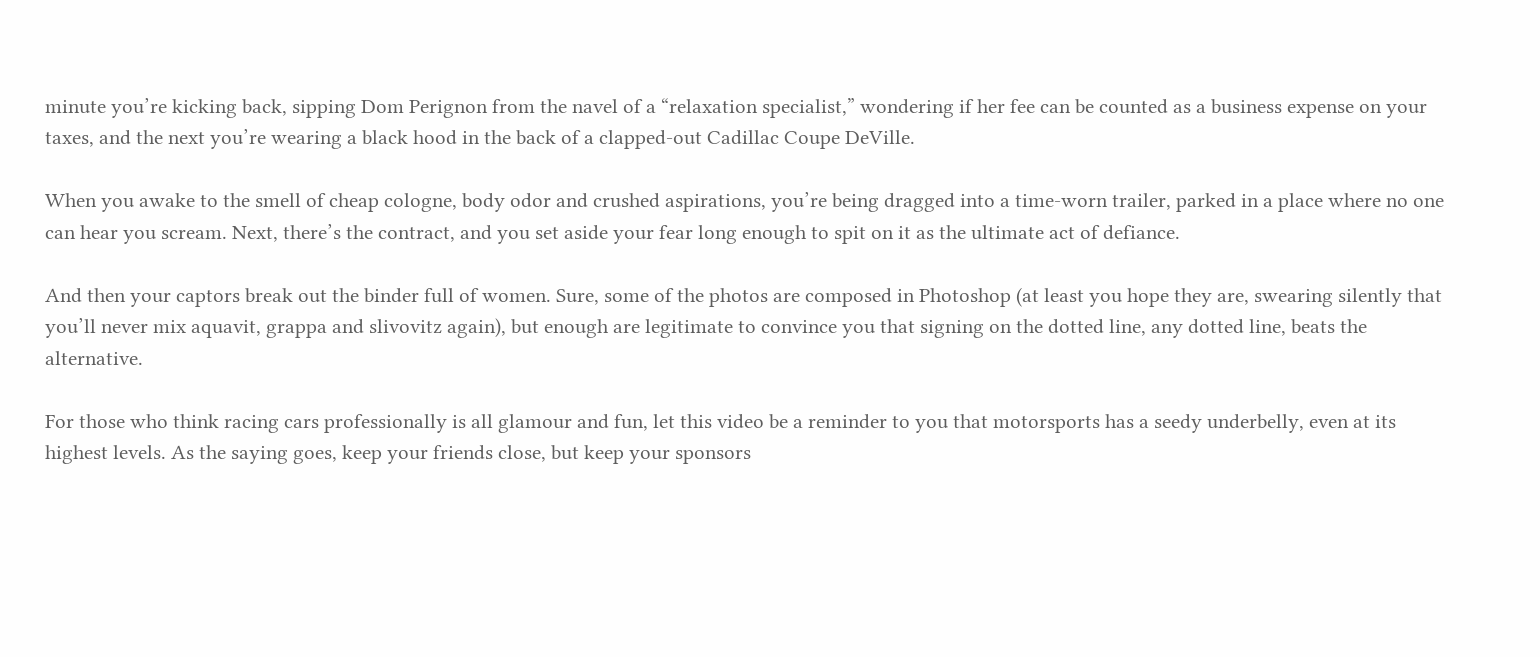minute you’re kicking back, sipping Dom Perignon from the navel of a “relaxation specialist,” wondering if her fee can be counted as a business expense on your taxes, and the next you’re wearing a black hood in the back of a clapped-out Cadillac Coupe DeVille.

When you awake to the smell of cheap cologne, body odor and crushed aspirations, you’re being dragged into a time-worn trailer, parked in a place where no one can hear you scream. Next, there’s the contract, and you set aside your fear long enough to spit on it as the ultimate act of defiance.

And then your captors break out the binder full of women. Sure, some of the photos are composed in Photoshop (at least you hope they are, swearing silently that you’ll never mix aquavit, grappa and slivovitz again), but enough are legitimate to convince you that signing on the dotted line, any dotted line, beats the alternative.

For those who think racing cars professionally is all glamour and fun, let this video be a reminder to you that motorsports has a seedy underbelly, even at its highest levels. As the saying goes, keep your friends close, but keep your sponsors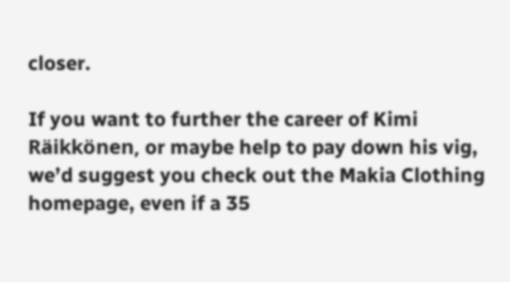closer.

If you want to further the career of Kimi Räikkönen, or maybe help to pay down his vig, we’d suggest you check out the Makia Clothing homepage, even if a 35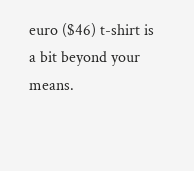euro ($46) t-shirt is a bit beyond your means.